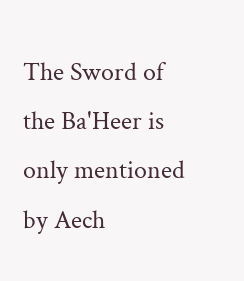The Sword of the Ba'Heer is only mentioned by Aech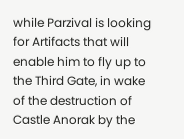while Parzival is looking for Artifacts that will enable him to fly up to the Third Gate, in wake of the destruction of Castle Anorak by the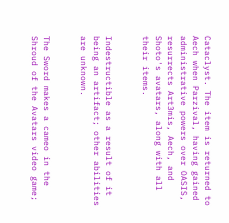Cataclyst. The item is returned to Aech when Parzival, having gained administrative powers over OASIS, resurrects Art3mis, Aech, and Shoto's avatars, along with all their items.


Indestructible as a result of it being an artifact; other abilities are unknown.


The Sword makes a cameo in the Shroud of the Avatars video game;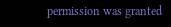permission was granted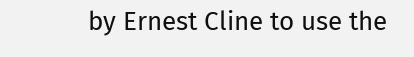by Ernest Cline to use the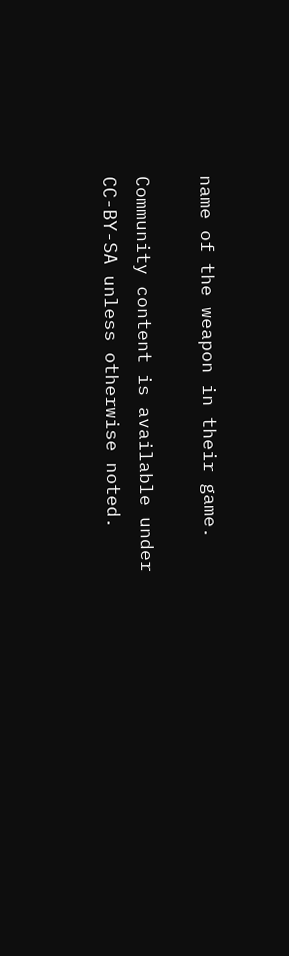name of the weapon in their game.

Community content is available under CC-BY-SA unless otherwise noted.